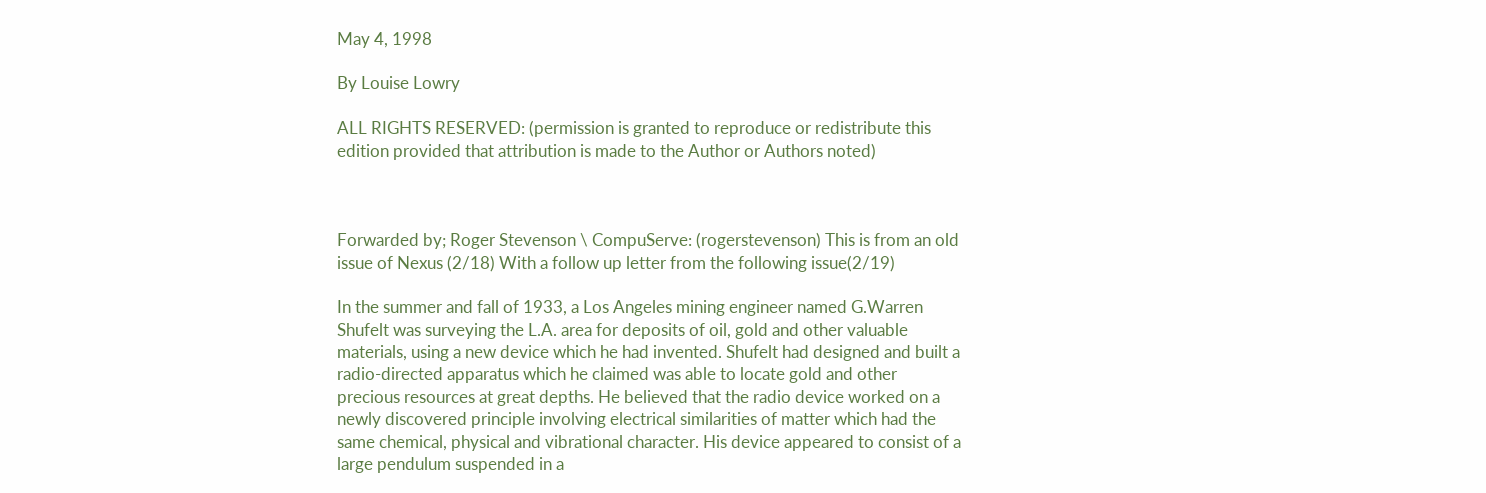May 4, 1998

By Louise Lowry

ALL RIGHTS RESERVED: (permission is granted to reproduce or redistribute this edition provided that attribution is made to the Author or Authors noted)



Forwarded by; Roger Stevenson \ CompuServe: (rogerstevenson) This is from an old issue of Nexus (2/18) With a follow up letter from the following issue(2/19)

In the summer and fall of 1933, a Los Angeles mining engineer named G.Warren Shufelt was surveying the L.A. area for deposits of oil, gold and other valuable materials, using a new device which he had invented. Shufelt had designed and built a radio-directed apparatus which he claimed was able to locate gold and other precious resources at great depths. He believed that the radio device worked on a newly discovered principle involving electrical similarities of matter which had the same chemical, physical and vibrational character. His device appeared to consist of a large pendulum suspended in a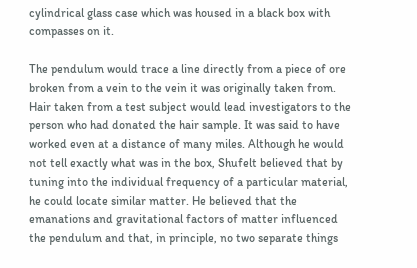cylindrical glass case which was housed in a black box with compasses on it.

The pendulum would trace a line directly from a piece of ore broken from a vein to the vein it was originally taken from. Hair taken from a test subject would lead investigators to the person who had donated the hair sample. It was said to have worked even at a distance of many miles. Although he would not tell exactly what was in the box, Shufelt believed that by tuning into the individual frequency of a particular material, he could locate similar matter. He believed that the emanations and gravitational factors of matter influenced the pendulum and that, in principle, no two separate things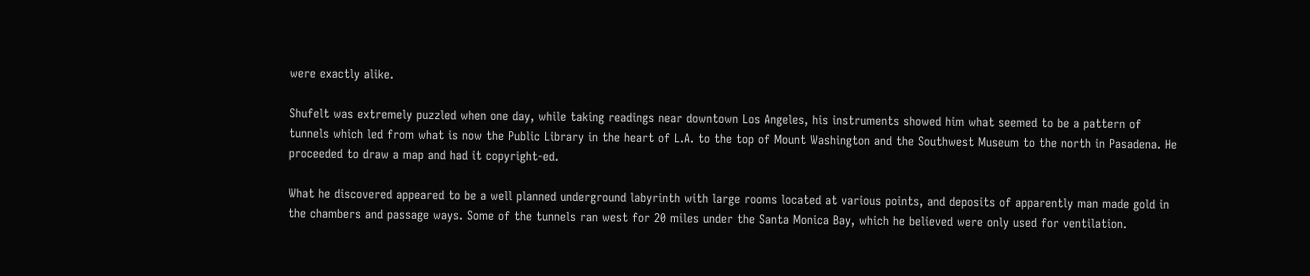were exactly alike.

Shufelt was extremely puzzled when one day, while taking readings near downtown Los Angeles, his instruments showed him what seemed to be a pattern of tunnels which led from what is now the Public Library in the heart of L.A. to the top of Mount Washington and the Southwest Museum to the north in Pasadena. He proceeded to draw a map and had it copyright-ed.

What he discovered appeared to be a well planned underground labyrinth with large rooms located at various points, and deposits of apparently man made gold in the chambers and passage ways. Some of the tunnels ran west for 20 miles under the Santa Monica Bay, which he believed were only used for ventilation.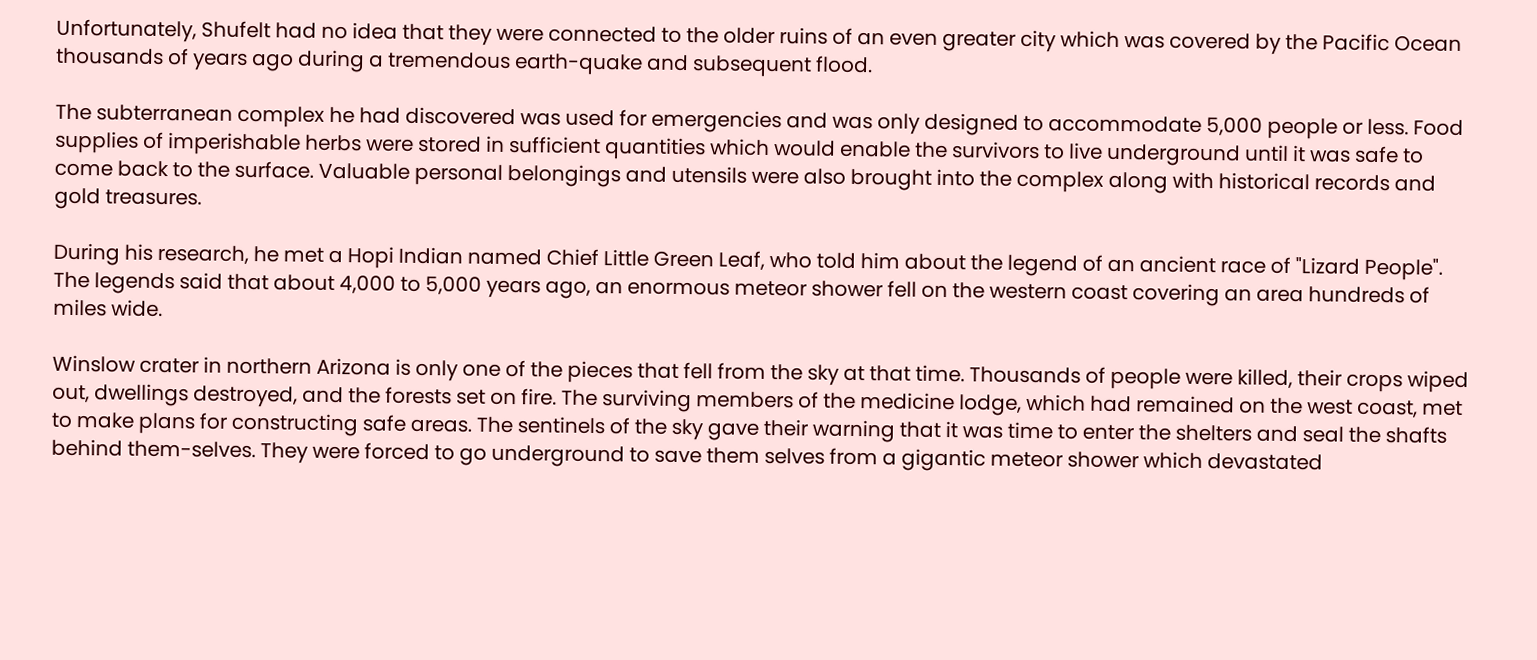Unfortunately, Shufelt had no idea that they were connected to the older ruins of an even greater city which was covered by the Pacific Ocean thousands of years ago during a tremendous earth-quake and subsequent flood.

The subterranean complex he had discovered was used for emergencies and was only designed to accommodate 5,000 people or less. Food supplies of imperishable herbs were stored in sufficient quantities which would enable the survivors to live underground until it was safe to come back to the surface. Valuable personal belongings and utensils were also brought into the complex along with historical records and gold treasures.

During his research, he met a Hopi Indian named Chief Little Green Leaf, who told him about the legend of an ancient race of "Lizard People". The legends said that about 4,000 to 5,000 years ago, an enormous meteor shower fell on the western coast covering an area hundreds of miles wide.

Winslow crater in northern Arizona is only one of the pieces that fell from the sky at that time. Thousands of people were killed, their crops wiped out, dwellings destroyed, and the forests set on fire. The surviving members of the medicine lodge, which had remained on the west coast, met to make plans for constructing safe areas. The sentinels of the sky gave their warning that it was time to enter the shelters and seal the shafts behind them-selves. They were forced to go underground to save them selves from a gigantic meteor shower which devastated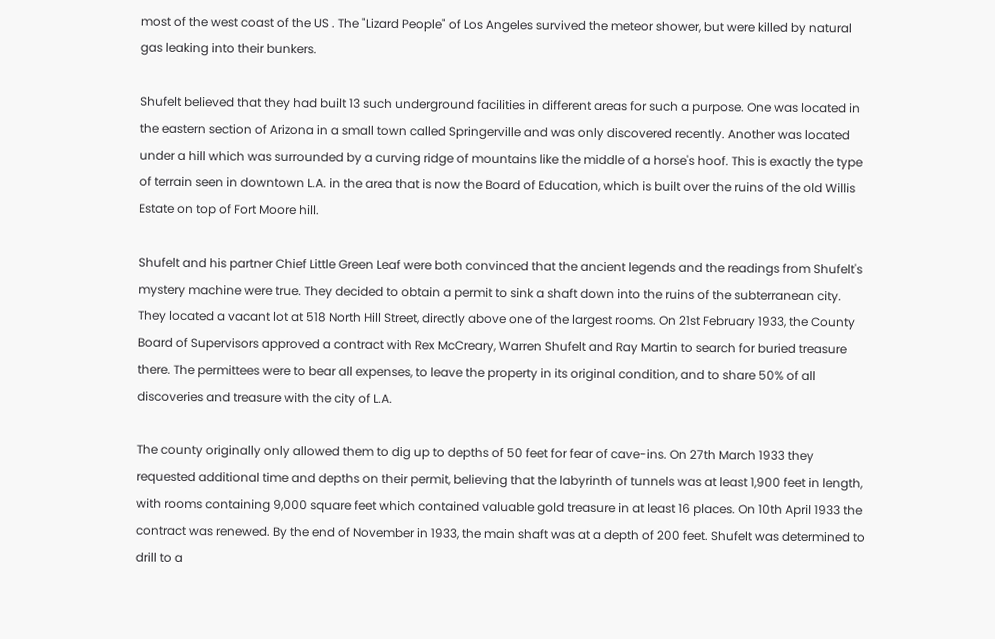most of the west coast of the US . The "Lizard People" of Los Angeles survived the meteor shower, but were killed by natural gas leaking into their bunkers.

Shufelt believed that they had built 13 such underground facilities in different areas for such a purpose. One was located in the eastern section of Arizona in a small town called Springerville and was only discovered recently. Another was located under a hill which was surrounded by a curving ridge of mountains like the middle of a horse's hoof. This is exactly the type of terrain seen in downtown L.A. in the area that is now the Board of Education, which is built over the ruins of the old Willis Estate on top of Fort Moore hill.

Shufelt and his partner Chief Little Green Leaf were both convinced that the ancient legends and the readings from Shufelt's mystery machine were true. They decided to obtain a permit to sink a shaft down into the ruins of the subterranean city. They located a vacant lot at 518 North Hill Street, directly above one of the largest rooms. On 21st February 1933, the County Board of Supervisors approved a contract with Rex McCreary, Warren Shufelt and Ray Martin to search for buried treasure there. The permittees were to bear all expenses, to leave the property in its original condition, and to share 50% of all discoveries and treasure with the city of L.A.

The county originally only allowed them to dig up to depths of 50 feet for fear of cave-ins. On 27th March 1933 they requested additional time and depths on their permit, believing that the labyrinth of tunnels was at least 1,900 feet in length, with rooms containing 9,000 square feet which contained valuable gold treasure in at least 16 places. On 10th April 1933 the contract was renewed. By the end of November in 1933, the main shaft was at a depth of 200 feet. Shufelt was determined to drill to a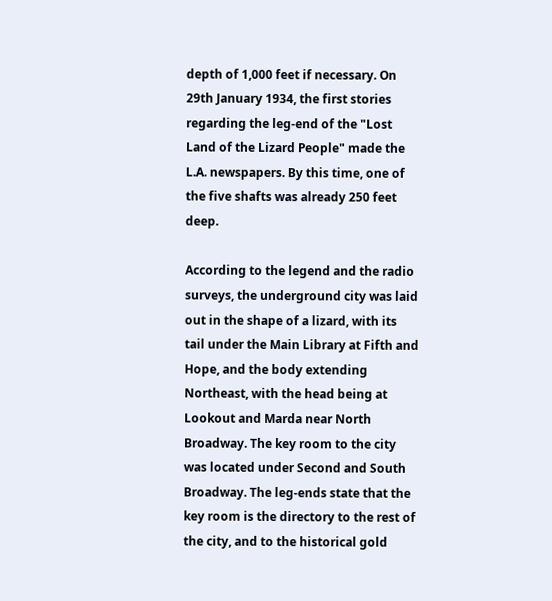depth of 1,000 feet if necessary. On 29th January 1934, the first stories regarding the leg-end of the "Lost Land of the Lizard People" made the L.A. newspapers. By this time, one of the five shafts was already 250 feet deep.

According to the legend and the radio surveys, the underground city was laid out in the shape of a lizard, with its tail under the Main Library at Fifth and Hope, and the body extending Northeast, with the head being at Lookout and Marda near North Broadway. The key room to the city was located under Second and South Broadway. The leg-ends state that the key room is the directory to the rest of the city, and to the historical gold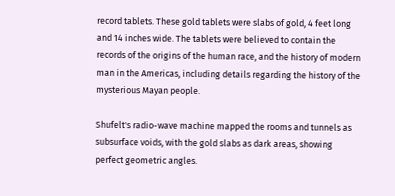record tablets. These gold tablets were slabs of gold, 4 feet long and 14 inches wide. The tablets were believed to contain the records of the origins of the human race, and the history of modern man in the Americas, including details regarding the history of the mysterious Mayan people.

Shufelt's radio-wave machine mapped the rooms and tunnels as subsurface voids, with the gold slabs as dark areas, showing perfect geometric angles.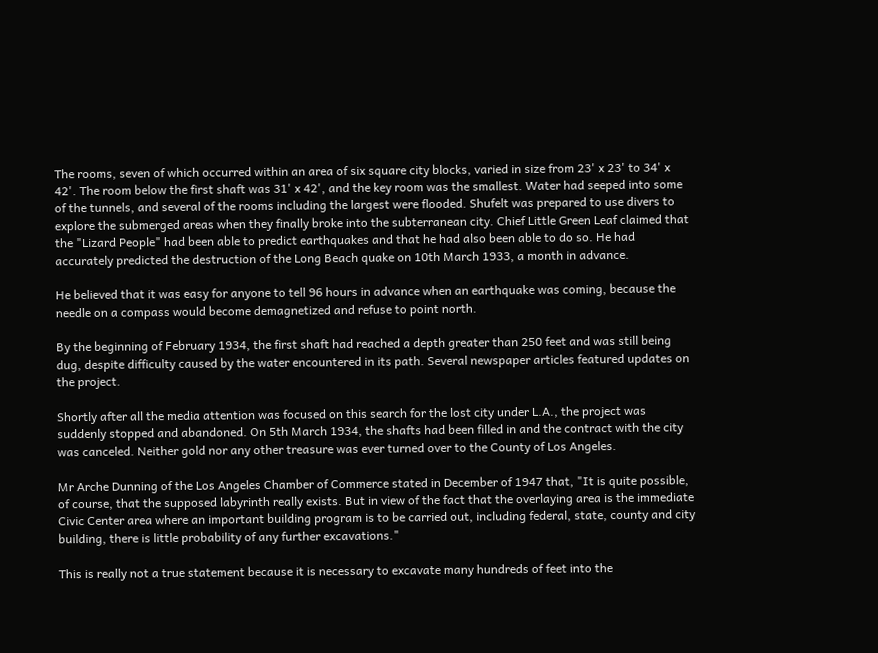The rooms, seven of which occurred within an area of six square city blocks, varied in size from 23' x 23' to 34' x 42'. The room below the first shaft was 31' x 42', and the key room was the smallest. Water had seeped into some of the tunnels, and several of the rooms including the largest were flooded. Shufelt was prepared to use divers to explore the submerged areas when they finally broke into the subterranean city. Chief Little Green Leaf claimed that the "Lizard People" had been able to predict earthquakes and that he had also been able to do so. He had accurately predicted the destruction of the Long Beach quake on 10th March 1933, a month in advance.

He believed that it was easy for anyone to tell 96 hours in advance when an earthquake was coming, because the needle on a compass would become demagnetized and refuse to point north.

By the beginning of February 1934, the first shaft had reached a depth greater than 250 feet and was still being dug, despite difficulty caused by the water encountered in its path. Several newspaper articles featured updates on the project.

Shortly after all the media attention was focused on this search for the lost city under L.A., the project was suddenly stopped and abandoned. On 5th March 1934, the shafts had been filled in and the contract with the city was canceled. Neither gold nor any other treasure was ever turned over to the County of Los Angeles.

Mr Arche Dunning of the Los Angeles Chamber of Commerce stated in December of 1947 that, "It is quite possible, of course, that the supposed labyrinth really exists. But in view of the fact that the overlaying area is the immediate Civic Center area where an important building program is to be carried out, including federal, state, county and city building, there is little probability of any further excavations."

This is really not a true statement because it is necessary to excavate many hundreds of feet into the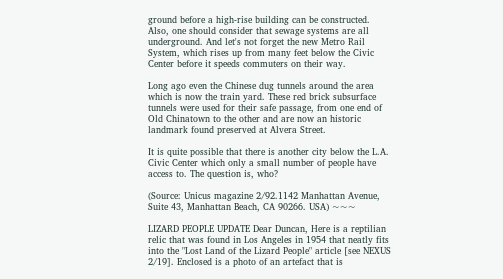ground before a high-rise building can be constructed. Also, one should consider that sewage systems are all underground. And let's not forget the new Metro Rail System, which rises up from many feet below the Civic Center before it speeds commuters on their way.

Long ago even the Chinese dug tunnels around the area which is now the train yard. These red brick subsurface tunnels were used for their safe passage, from one end of Old Chinatown to the other and are now an historic landmark found preserved at Alvera Street.

It is quite possible that there is another city below the L.A. Civic Center which only a small number of people have access to. The question is, who?

(Source: Unicus magazine 2/92.1142 Manhattan Avenue, Suite 43, Manhattan Beach, CA 90266. USA) ~~~

LIZARD PEOPLE UPDATE Dear Duncan, Here is a reptilian relic that was found in Los Angeles in 1954 that neatly fits into the "Lost Land of the Lizard People" article [see NEXUS 2/19]. Enclosed is a photo of an artefact that is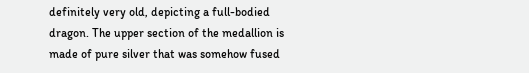definitely very old, depicting a full-bodied dragon. The upper section of the medallion is made of pure silver that was somehow fused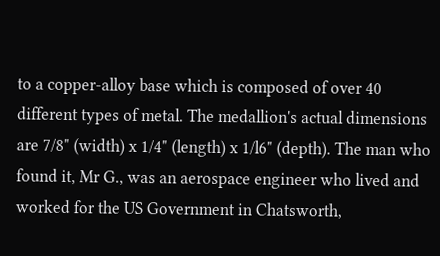to a copper-alloy base which is composed of over 40 different types of metal. The medallion's actual dimensions are 7/8" (width) x 1/4" (length) x 1/l6" (depth). The man who found it, Mr G., was an aerospace engineer who lived and worked for the US Government in Chatsworth,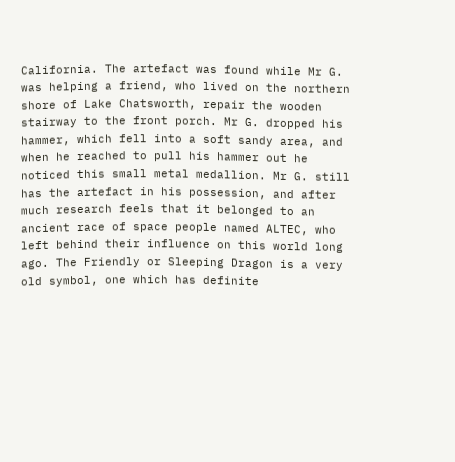California. The artefact was found while Mr G. was helping a friend, who lived on the northern shore of Lake Chatsworth, repair the wooden stairway to the front porch. Mr G. dropped his hammer, which fell into a soft sandy area, and when he reached to pull his hammer out he noticed this small metal medallion. Mr G. still has the artefact in his possession, and after much research feels that it belonged to an ancient race of space people named ALTEC, who left behind their influence on this world long ago. The Friendly or Sleeping Dragon is a very old symbol, one which has definite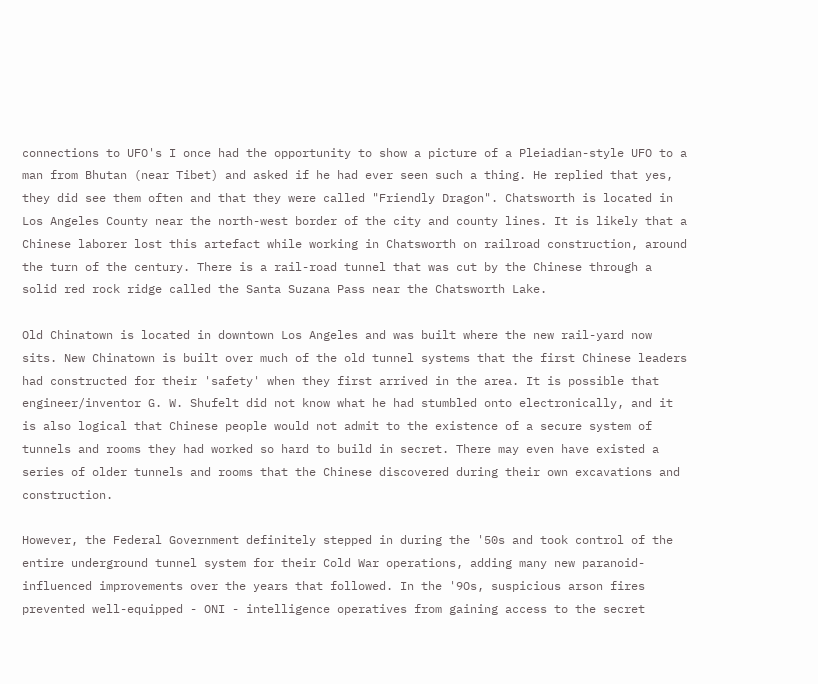connections to UFO's I once had the opportunity to show a picture of a Pleiadian-style UFO to a man from Bhutan (near Tibet) and asked if he had ever seen such a thing. He replied that yes, they did see them often and that they were called "Friendly Dragon". Chatsworth is located in Los Angeles County near the north-west border of the city and county lines. It is likely that a Chinese laborer lost this artefact while working in Chatsworth on railroad construction, around the turn of the century. There is a rail-road tunnel that was cut by the Chinese through a solid red rock ridge called the Santa Suzana Pass near the Chatsworth Lake.

Old Chinatown is located in downtown Los Angeles and was built where the new rail-yard now sits. New Chinatown is built over much of the old tunnel systems that the first Chinese leaders had constructed for their 'safety' when they first arrived in the area. It is possible that engineer/inventor G. W. Shufelt did not know what he had stumbled onto electronically, and it is also logical that Chinese people would not admit to the existence of a secure system of tunnels and rooms they had worked so hard to build in secret. There may even have existed a series of older tunnels and rooms that the Chinese discovered during their own excavations and construction.

However, the Federal Government definitely stepped in during the '50s and took control of the entire underground tunnel system for their Cold War operations, adding many new paranoid-influenced improvements over the years that followed. In the '9Os, suspicious arson fires prevented well-equipped - ONI - intelligence operatives from gaining access to the secret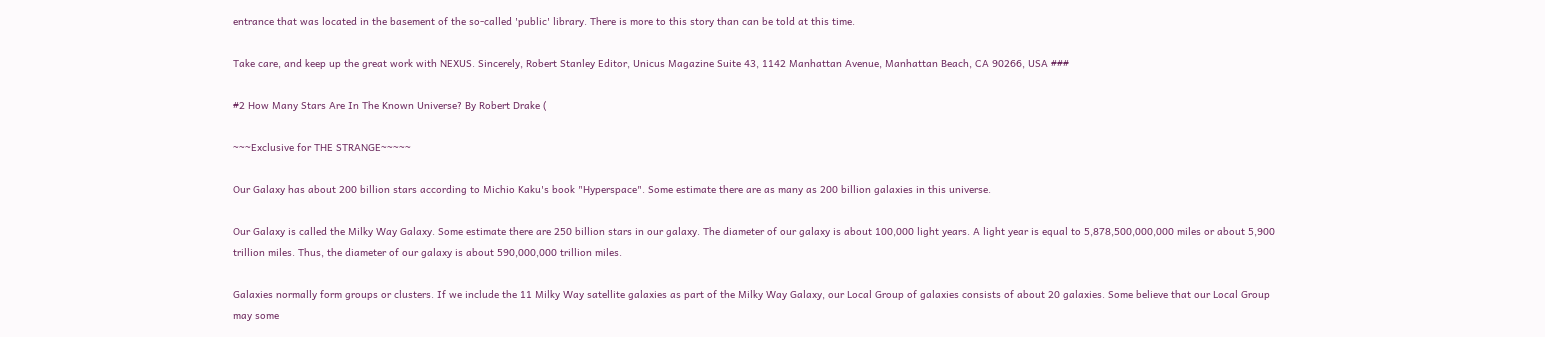entrance that was located in the basement of the so-called 'public' library. There is more to this story than can be told at this time.

Take care, and keep up the great work with NEXUS. Sincerely, Robert Stanley Editor, Unicus Magazine Suite 43, 1142 Manhattan Avenue, Manhattan Beach, CA 90266, USA ###

#2 How Many Stars Are In The Known Universe? By Robert Drake (

~~~Exclusive for THE STRANGE~~~~~

Our Galaxy has about 200 billion stars according to Michio Kaku's book "Hyperspace". Some estimate there are as many as 200 billion galaxies in this universe.

Our Galaxy is called the Milky Way Galaxy. Some estimate there are 250 billion stars in our galaxy. The diameter of our galaxy is about 100,000 light years. A light year is equal to 5,878,500,000,000 miles or about 5,900 trillion miles. Thus, the diameter of our galaxy is about 590,000,000 trillion miles.

Galaxies normally form groups or clusters. If we include the 11 Milky Way satellite galaxies as part of the Milky Way Galaxy, our Local Group of galaxies consists of about 20 galaxies. Some believe that our Local Group may some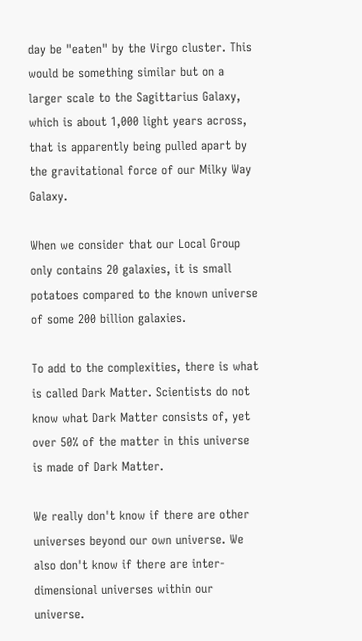day be "eaten" by the Virgo cluster. This would be something similar but on a larger scale to the Sagittarius Galaxy, which is about 1,000 light years across, that is apparently being pulled apart by the gravitational force of our Milky Way Galaxy.

When we consider that our Local Group only contains 20 galaxies, it is small potatoes compared to the known universe of some 200 billion galaxies.

To add to the complexities, there is what is called Dark Matter. Scientists do not know what Dark Matter consists of, yet over 50% of the matter in this universe is made of Dark Matter.

We really don't know if there are other universes beyond our own universe. We also don't know if there are inter-dimensional universes within our universe.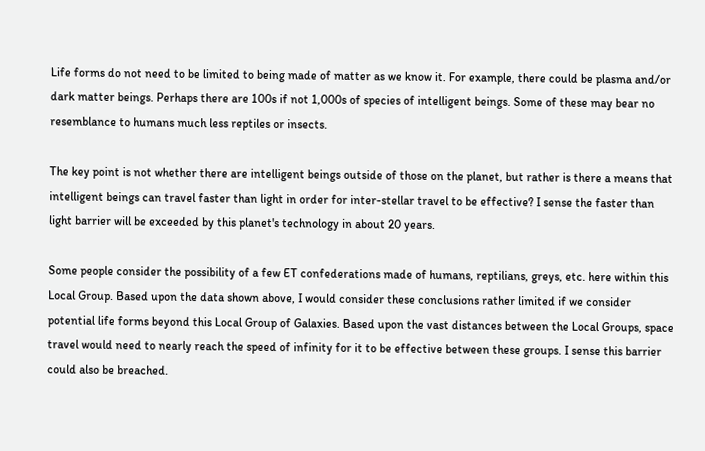Life forms do not need to be limited to being made of matter as we know it. For example, there could be plasma and/or dark matter beings. Perhaps there are 100s if not 1,000s of species of intelligent beings. Some of these may bear no resemblance to humans much less reptiles or insects.

The key point is not whether there are intelligent beings outside of those on the planet, but rather is there a means that intelligent beings can travel faster than light in order for inter-stellar travel to be effective? I sense the faster than light barrier will be exceeded by this planet's technology in about 20 years.

Some people consider the possibility of a few ET confederations made of humans, reptilians, greys, etc. here within this Local Group. Based upon the data shown above, I would consider these conclusions rather limited if we consider potential life forms beyond this Local Group of Galaxies. Based upon the vast distances between the Local Groups, space travel would need to nearly reach the speed of infinity for it to be effective between these groups. I sense this barrier could also be breached.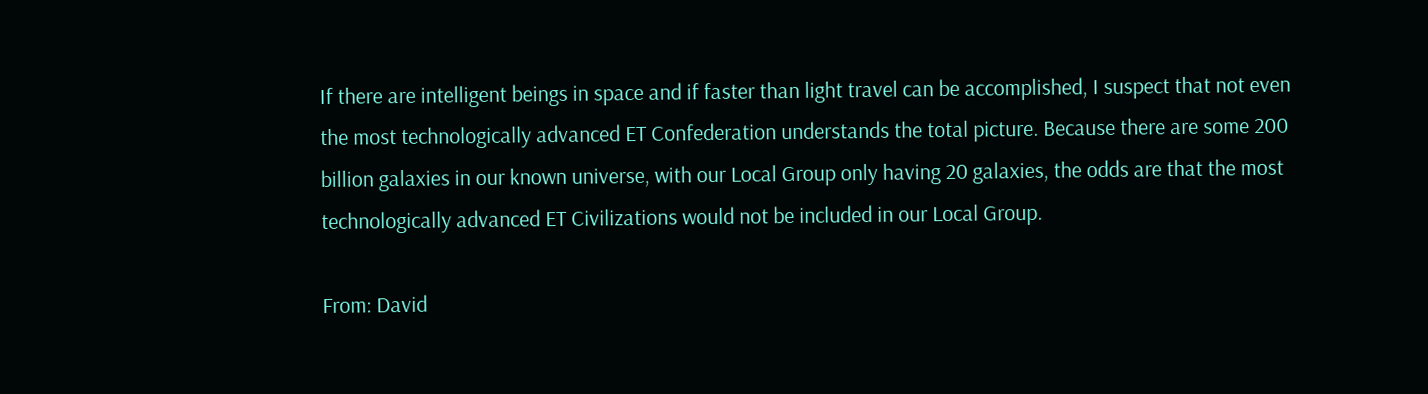If there are intelligent beings in space and if faster than light travel can be accomplished, I suspect that not even the most technologically advanced ET Confederation understands the total picture. Because there are some 200 billion galaxies in our known universe, with our Local Group only having 20 galaxies, the odds are that the most technologically advanced ET Civilizations would not be included in our Local Group.

From: David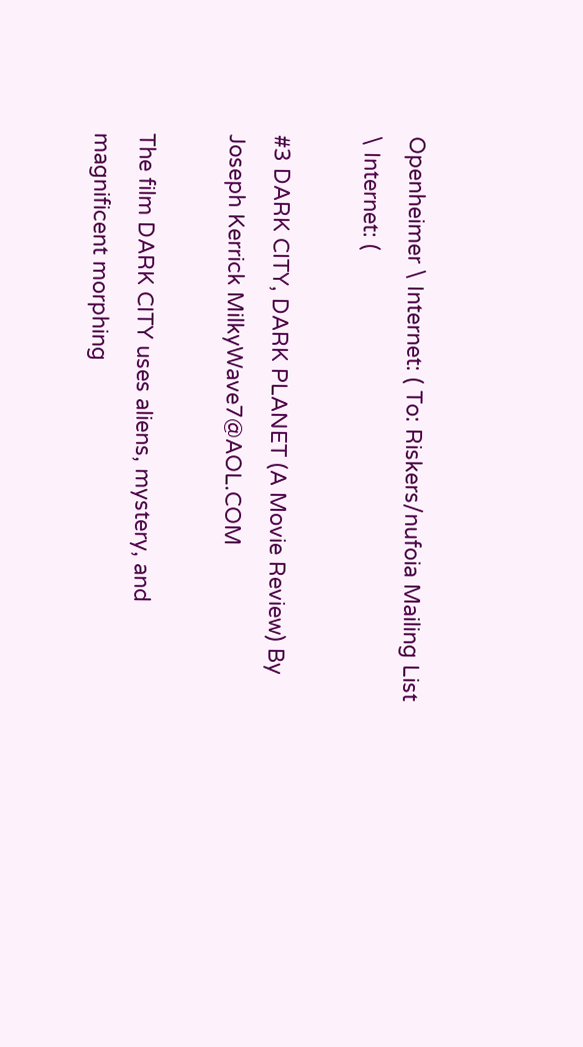Openheimer \ Internet: ( To: Riskers/nufoia Mailing List \ Internet: (

#3 DARK CITY, DARK PLANET (A Movie Review) By Joseph Kerrick MilkyWave7@AOL.COM

The film DARK CITY uses aliens, mystery, and magnificent morphing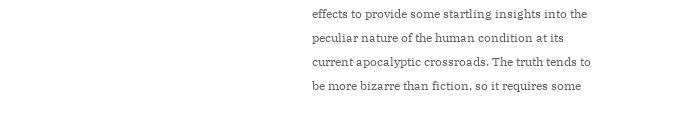effects to provide some startling insights into the peculiar nature of the human condition at its current apocalyptic crossroads. The truth tends to be more bizarre than fiction, so it requires some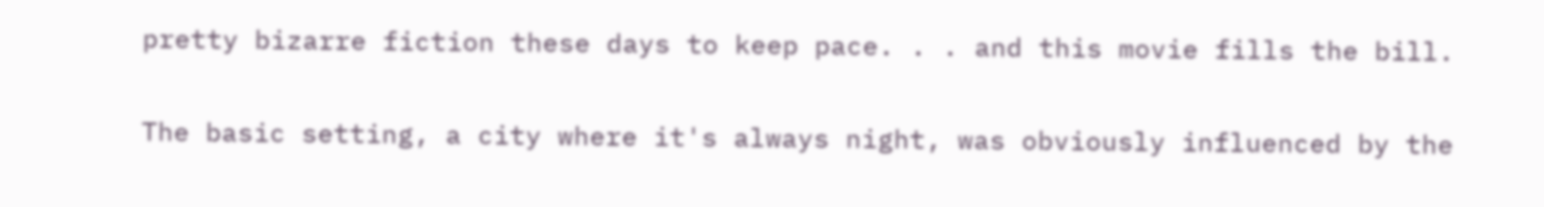pretty bizarre fiction these days to keep pace. . . and this movie fills the bill.

The basic setting, a city where it's always night, was obviously influenced by the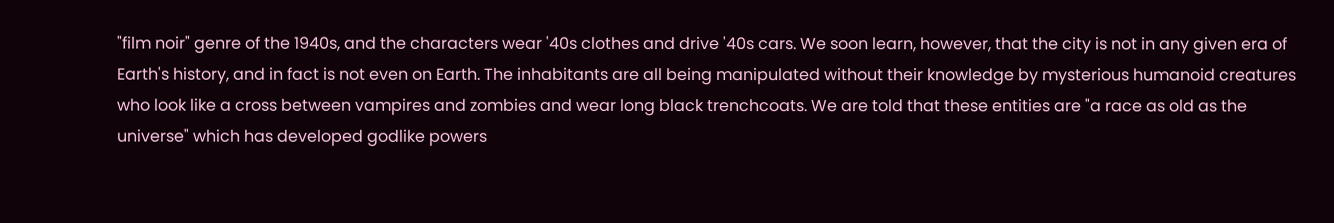"film noir" genre of the 1940s, and the characters wear '40s clothes and drive '40s cars. We soon learn, however, that the city is not in any given era of Earth's history, and in fact is not even on Earth. The inhabitants are all being manipulated without their knowledge by mysterious humanoid creatures who look like a cross between vampires and zombies and wear long black trenchcoats. We are told that these entities are "a race as old as the universe" which has developed godlike powers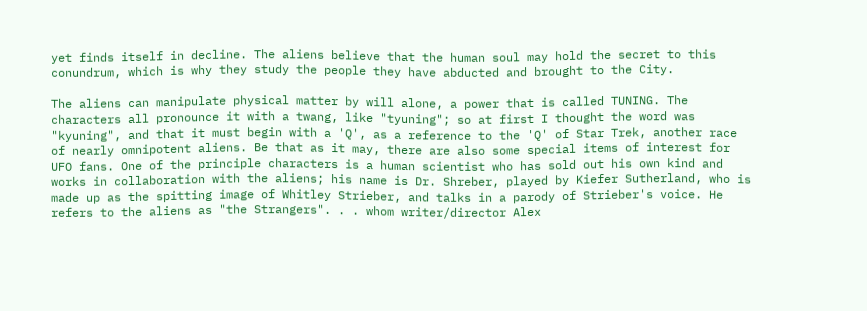yet finds itself in decline. The aliens believe that the human soul may hold the secret to this conundrum, which is why they study the people they have abducted and brought to the City.

The aliens can manipulate physical matter by will alone, a power that is called TUNING. The characters all pronounce it with a twang, like "tyuning"; so at first I thought the word was "kyuning", and that it must begin with a 'Q', as a reference to the 'Q' of Star Trek, another race of nearly omnipotent aliens. Be that as it may, there are also some special items of interest for UFO fans. One of the principle characters is a human scientist who has sold out his own kind and works in collaboration with the aliens; his name is Dr. Shreber, played by Kiefer Sutherland, who is made up as the spitting image of Whitley Strieber, and talks in a parody of Strieber's voice. He refers to the aliens as "the Strangers". . . whom writer/director Alex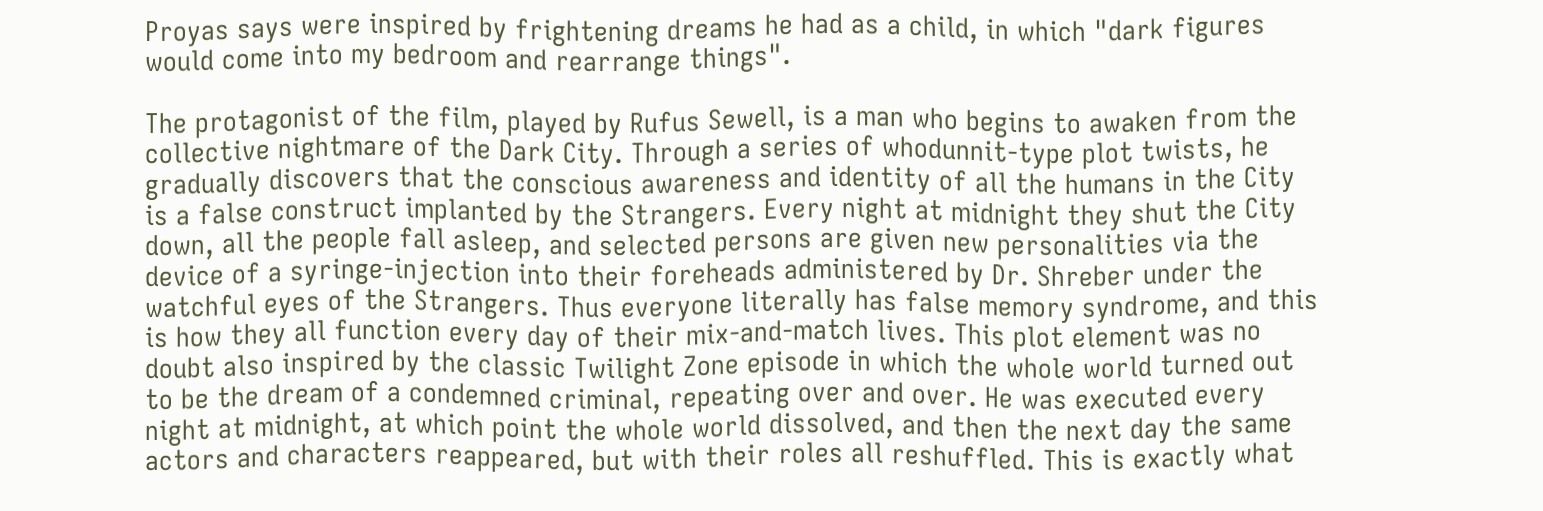Proyas says were inspired by frightening dreams he had as a child, in which "dark figures would come into my bedroom and rearrange things".

The protagonist of the film, played by Rufus Sewell, is a man who begins to awaken from the collective nightmare of the Dark City. Through a series of whodunnit-type plot twists, he gradually discovers that the conscious awareness and identity of all the humans in the City is a false construct implanted by the Strangers. Every night at midnight they shut the City down, all the people fall asleep, and selected persons are given new personalities via the device of a syringe-injection into their foreheads administered by Dr. Shreber under the watchful eyes of the Strangers. Thus everyone literally has false memory syndrome, and this is how they all function every day of their mix-and-match lives. This plot element was no doubt also inspired by the classic Twilight Zone episode in which the whole world turned out to be the dream of a condemned criminal, repeating over and over. He was executed every night at midnight, at which point the whole world dissolved, and then the next day the same actors and characters reappeared, but with their roles all reshuffled. This is exactly what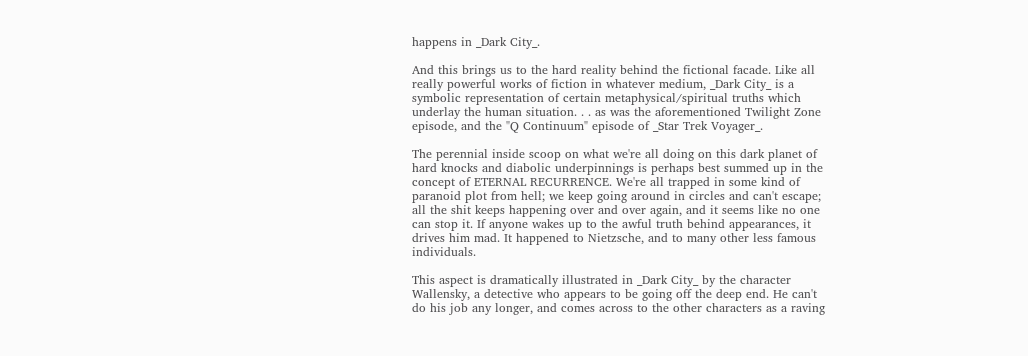happens in _Dark City_.

And this brings us to the hard reality behind the fictional facade. Like all really powerful works of fiction in whatever medium, _Dark City_ is a symbolic representation of certain metaphysical/spiritual truths which underlay the human situation. . . as was the aforementioned Twilight Zone episode, and the "Q Continuum" episode of _Star Trek Voyager_.

The perennial inside scoop on what we're all doing on this dark planet of hard knocks and diabolic underpinnings is perhaps best summed up in the concept of ETERNAL RECURRENCE. We're all trapped in some kind of paranoid plot from hell; we keep going around in circles and can't escape; all the shit keeps happening over and over again, and it seems like no one can stop it. If anyone wakes up to the awful truth behind appearances, it drives him mad. It happened to Nietzsche, and to many other less famous individuals.

This aspect is dramatically illustrated in _Dark City_ by the character Wallensky, a detective who appears to be going off the deep end. He can't do his job any longer, and comes across to the other characters as a raving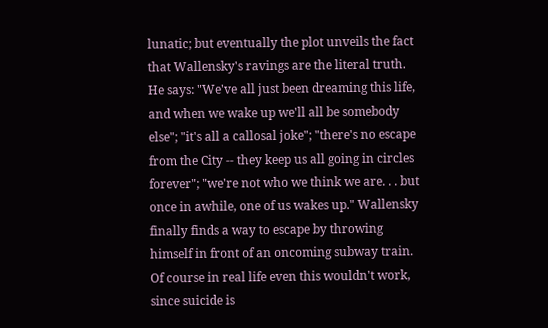lunatic; but eventually the plot unveils the fact that Wallensky's ravings are the literal truth. He says: "We've all just been dreaming this life, and when we wake up we'll all be somebody else"; "it's all a callosal joke"; "there's no escape from the City -- they keep us all going in circles forever"; "we're not who we think we are. . . but once in awhile, one of us wakes up." Wallensky finally finds a way to escape by throwing himself in front of an oncoming subway train. Of course in real life even this wouldn't work, since suicide is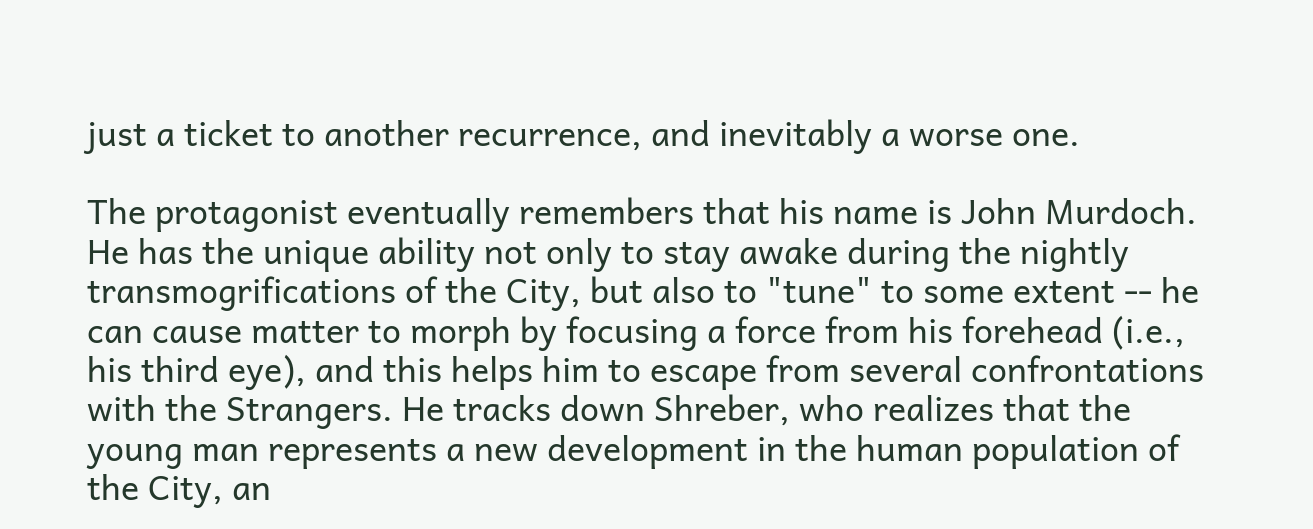just a ticket to another recurrence, and inevitably a worse one.

The protagonist eventually remembers that his name is John Murdoch. He has the unique ability not only to stay awake during the nightly transmogrifications of the City, but also to "tune" to some extent -- he can cause matter to morph by focusing a force from his forehead (i.e., his third eye), and this helps him to escape from several confrontations with the Strangers. He tracks down Shreber, who realizes that the young man represents a new development in the human population of the City, an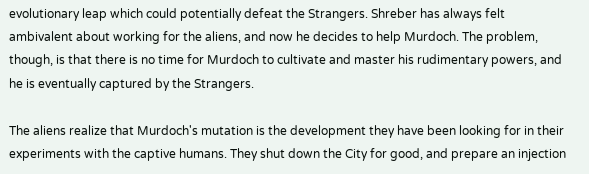evolutionary leap which could potentially defeat the Strangers. Shreber has always felt ambivalent about working for the aliens, and now he decides to help Murdoch. The problem, though, is that there is no time for Murdoch to cultivate and master his rudimentary powers, and he is eventually captured by the Strangers.

The aliens realize that Murdoch's mutation is the development they have been looking for in their experiments with the captive humans. They shut down the City for good, and prepare an injection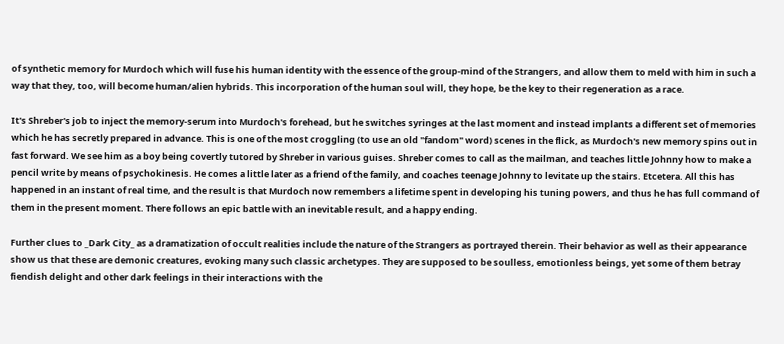of synthetic memory for Murdoch which will fuse his human identity with the essence of the group-mind of the Strangers, and allow them to meld with him in such a way that they, too, will become human/alien hybrids. This incorporation of the human soul will, they hope, be the key to their regeneration as a race.

It's Shreber's job to inject the memory-serum into Murdoch's forehead, but he switches syringes at the last moment and instead implants a different set of memories which he has secretly prepared in advance. This is one of the most croggling (to use an old "fandom" word) scenes in the flick, as Murdoch's new memory spins out in fast forward. We see him as a boy being covertly tutored by Shreber in various guises. Shreber comes to call as the mailman, and teaches little Johnny how to make a pencil write by means of psychokinesis. He comes a little later as a friend of the family, and coaches teenage Johnny to levitate up the stairs. Etcetera. All this has happened in an instant of real time, and the result is that Murdoch now remembers a lifetime spent in developing his tuning powers, and thus he has full command of them in the present moment. There follows an epic battle with an inevitable result, and a happy ending.

Further clues to _Dark City_ as a dramatization of occult realities include the nature of the Strangers as portrayed therein. Their behavior as well as their appearance show us that these are demonic creatures, evoking many such classic archetypes. They are supposed to be soulless, emotionless beings, yet some of them betray fiendish delight and other dark feelings in their interactions with the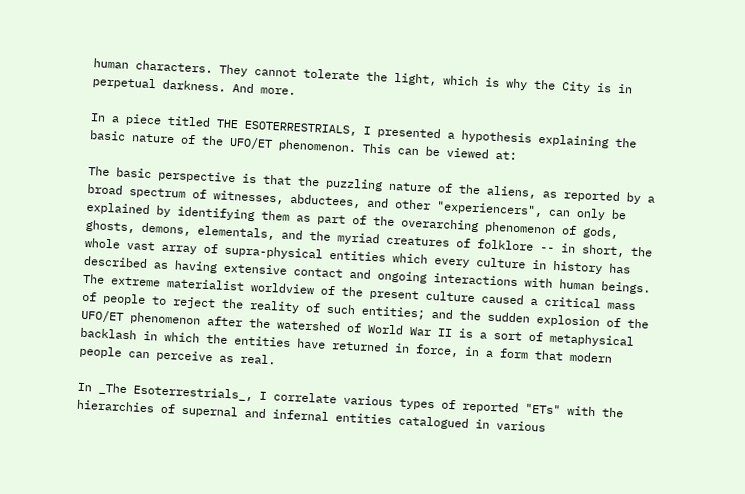human characters. They cannot tolerate the light, which is why the City is in perpetual darkness. And more.

In a piece titled THE ESOTERRESTRIALS, I presented a hypothesis explaining the basic nature of the UFO/ET phenomenon. This can be viewed at:

The basic perspective is that the puzzling nature of the aliens, as reported by a broad spectrum of witnesses, abductees, and other "experiencers", can only be explained by identifying them as part of the overarching phenomenon of gods, ghosts, demons, elementals, and the myriad creatures of folklore -- in short, the whole vast array of supra-physical entities which every culture in history has described as having extensive contact and ongoing interactions with human beings. The extreme materialist worldview of the present culture caused a critical mass of people to reject the reality of such entities; and the sudden explosion of the UFO/ET phenomenon after the watershed of World War II is a sort of metaphysical backlash in which the entities have returned in force, in a form that modern people can perceive as real.

In _The Esoterrestrials_, I correlate various types of reported "ETs" with the hierarchies of supernal and infernal entities catalogued in various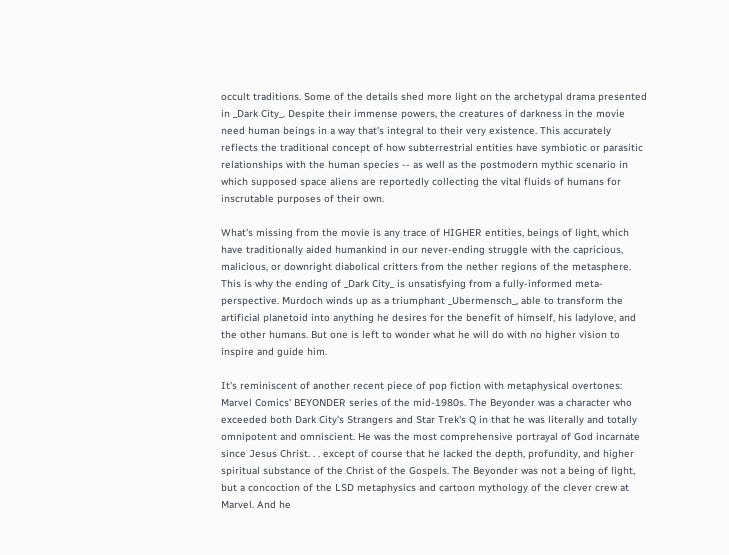occult traditions. Some of the details shed more light on the archetypal drama presented in _Dark City_. Despite their immense powers, the creatures of darkness in the movie need human beings in a way that's integral to their very existence. This accurately reflects the traditional concept of how subterrestrial entities have symbiotic or parasitic relationships with the human species -- as well as the postmodern mythic scenario in which supposed space aliens are reportedly collecting the vital fluids of humans for inscrutable purposes of their own.

What's missing from the movie is any trace of HIGHER entities, beings of light, which have traditionally aided humankind in our never-ending struggle with the capricious, malicious, or downright diabolical critters from the nether regions of the metasphere. This is why the ending of _Dark City_ is unsatisfying from a fully-informed meta-perspective. Murdoch winds up as a triumphant _Ubermensch_, able to transform the artificial planetoid into anything he desires for the benefit of himself, his ladylove, and the other humans. But one is left to wonder what he will do with no higher vision to inspire and guide him.

It's reminiscent of another recent piece of pop fiction with metaphysical overtones: Marvel Comics' BEYONDER series of the mid-1980s. The Beyonder was a character who exceeded both Dark City's Strangers and Star Trek's Q in that he was literally and totally omnipotent and omniscient. He was the most comprehensive portrayal of God incarnate since Jesus Christ. . . except of course that he lacked the depth, profundity, and higher spiritual substance of the Christ of the Gospels. The Beyonder was not a being of light, but a concoction of the LSD metaphysics and cartoon mythology of the clever crew at Marvel. And he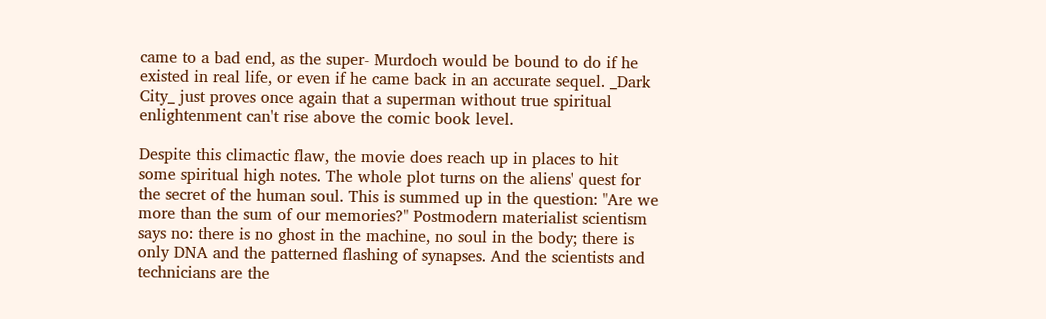came to a bad end, as the super- Murdoch would be bound to do if he existed in real life, or even if he came back in an accurate sequel. _Dark City_ just proves once again that a superman without true spiritual enlightenment can't rise above the comic book level.

Despite this climactic flaw, the movie does reach up in places to hit some spiritual high notes. The whole plot turns on the aliens' quest for the secret of the human soul. This is summed up in the question: "Are we more than the sum of our memories?" Postmodern materialist scientism says no: there is no ghost in the machine, no soul in the body; there is only DNA and the patterned flashing of synapses. And the scientists and technicians are the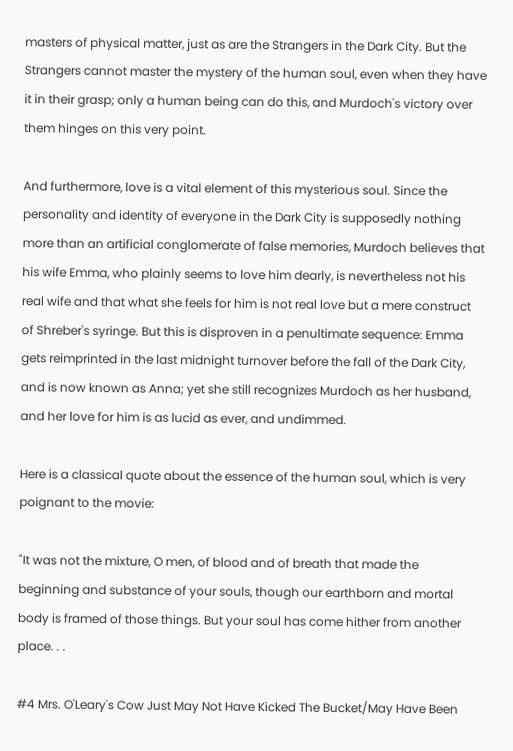masters of physical matter, just as are the Strangers in the Dark City. But the Strangers cannot master the mystery of the human soul, even when they have it in their grasp; only a human being can do this, and Murdoch's victory over them hinges on this very point.

And furthermore, love is a vital element of this mysterious soul. Since the personality and identity of everyone in the Dark City is supposedly nothing more than an artificial conglomerate of false memories, Murdoch believes that his wife Emma, who plainly seems to love him dearly, is nevertheless not his real wife and that what she feels for him is not real love but a mere construct of Shreber's syringe. But this is disproven in a penultimate sequence: Emma gets reimprinted in the last midnight turnover before the fall of the Dark City, and is now known as Anna; yet she still recognizes Murdoch as her husband, and her love for him is as lucid as ever, and undimmed.

Here is a classical quote about the essence of the human soul, which is very poignant to the movie:

"It was not the mixture, O men, of blood and of breath that made the beginning and substance of your souls, though our earthborn and mortal body is framed of those things. But your soul has come hither from another place. . .

#4 Mrs. O'Leary's Cow Just May Not Have Kicked The Bucket/May Have Been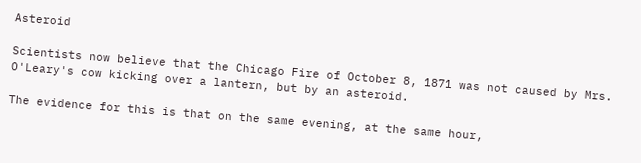Asteroid

Scientists now believe that the Chicago Fire of October 8, 1871 was not caused by Mrs. O'Leary's cow kicking over a lantern, but by an asteroid.

The evidence for this is that on the same evening, at the same hour,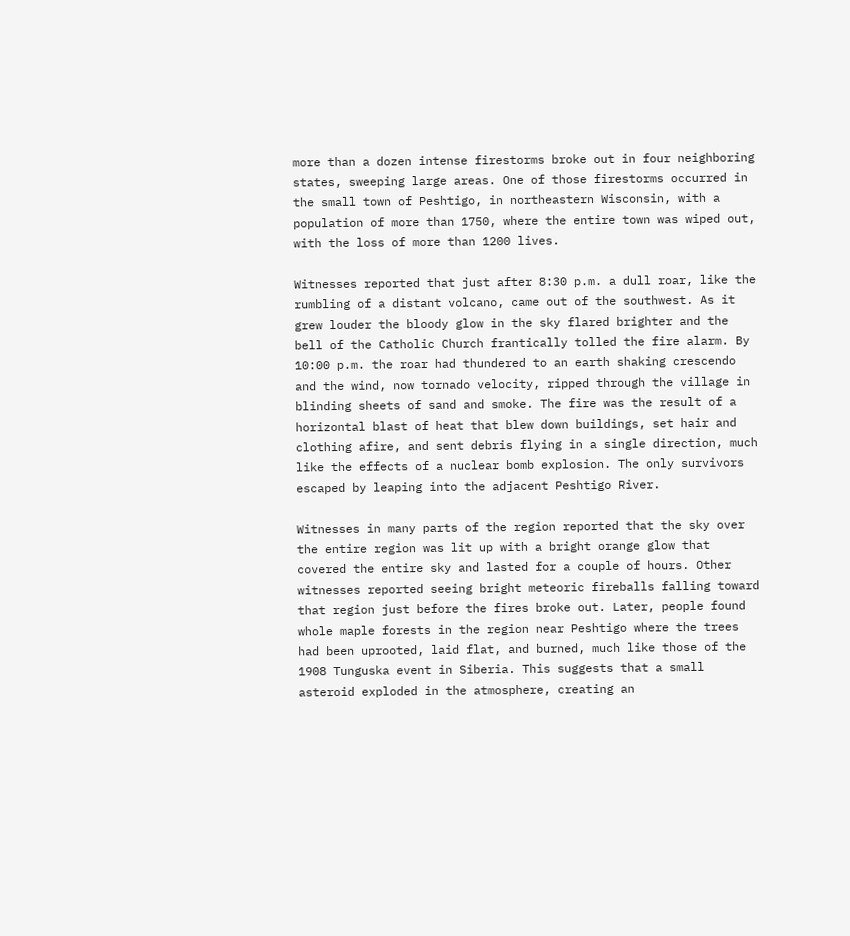more than a dozen intense firestorms broke out in four neighboring states, sweeping large areas. One of those firestorms occurred in the small town of Peshtigo, in northeastern Wisconsin, with a population of more than 1750, where the entire town was wiped out, with the loss of more than 1200 lives.

Witnesses reported that just after 8:30 p.m. a dull roar, like the rumbling of a distant volcano, came out of the southwest. As it grew louder the bloody glow in the sky flared brighter and the bell of the Catholic Church frantically tolled the fire alarm. By 10:00 p.m. the roar had thundered to an earth shaking crescendo and the wind, now tornado velocity, ripped through the village in blinding sheets of sand and smoke. The fire was the result of a horizontal blast of heat that blew down buildings, set hair and clothing afire, and sent debris flying in a single direction, much like the effects of a nuclear bomb explosion. The only survivors escaped by leaping into the adjacent Peshtigo River.

Witnesses in many parts of the region reported that the sky over the entire region was lit up with a bright orange glow that covered the entire sky and lasted for a couple of hours. Other witnesses reported seeing bright meteoric fireballs falling toward that region just before the fires broke out. Later, people found whole maple forests in the region near Peshtigo where the trees had been uprooted, laid flat, and burned, much like those of the 1908 Tunguska event in Siberia. This suggests that a small asteroid exploded in the atmosphere, creating an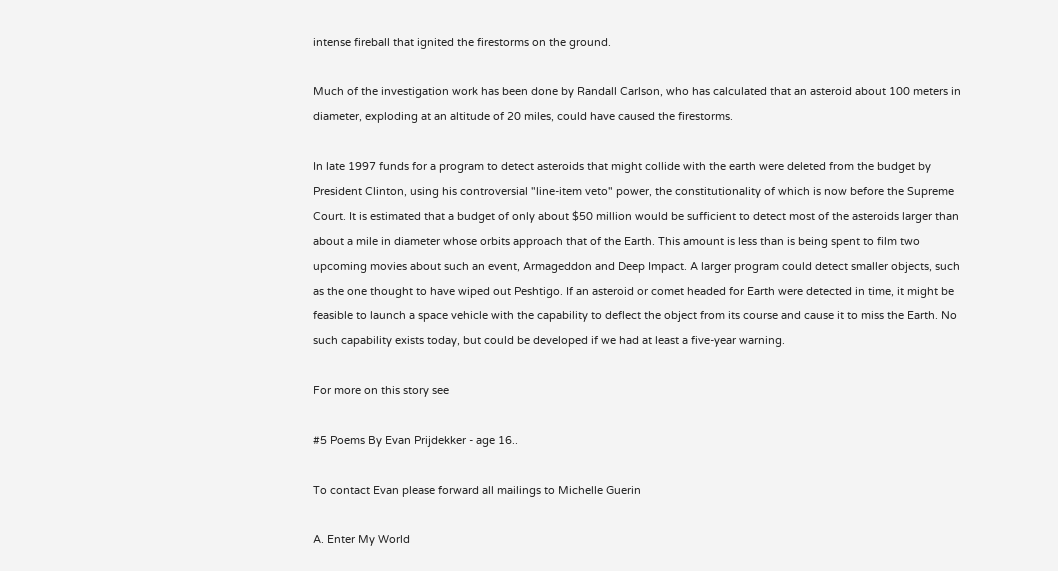intense fireball that ignited the firestorms on the ground.

Much of the investigation work has been done by Randall Carlson, who has calculated that an asteroid about 100 meters in diameter, exploding at an altitude of 20 miles, could have caused the firestorms.

In late 1997 funds for a program to detect asteroids that might collide with the earth were deleted from the budget by President Clinton, using his controversial "line-item veto" power, the constitutionality of which is now before the Supreme Court. It is estimated that a budget of only about $50 million would be sufficient to detect most of the asteroids larger than about a mile in diameter whose orbits approach that of the Earth. This amount is less than is being spent to film two upcoming movies about such an event, Armageddon and Deep Impact. A larger program could detect smaller objects, such as the one thought to have wiped out Peshtigo. If an asteroid or comet headed for Earth were detected in time, it might be feasible to launch a space vehicle with the capability to deflect the object from its course and cause it to miss the Earth. No such capability exists today, but could be developed if we had at least a five-year warning.

For more on this story see

#5 Poems By Evan Prijdekker - age 16..

To contact Evan please forward all mailings to Michelle Guerin

A. Enter My World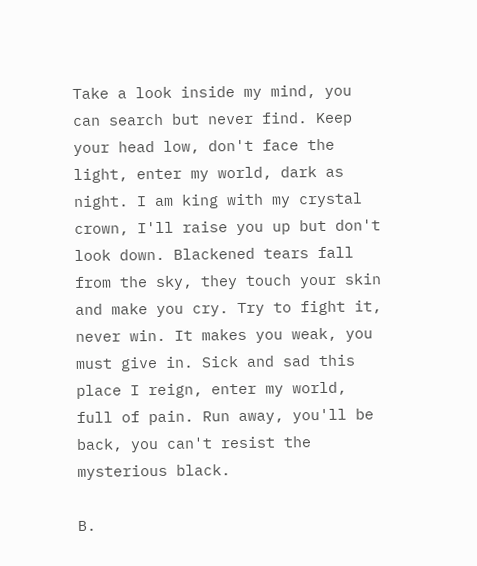Take a look inside my mind, you can search but never find. Keep your head low, don't face the light, enter my world, dark as night. I am king with my crystal crown, I'll raise you up but don't look down. Blackened tears fall from the sky, they touch your skin and make you cry. Try to fight it, never win. It makes you weak, you must give in. Sick and sad this place I reign, enter my world, full of pain. Run away, you'll be back, you can't resist the mysterious black.

B.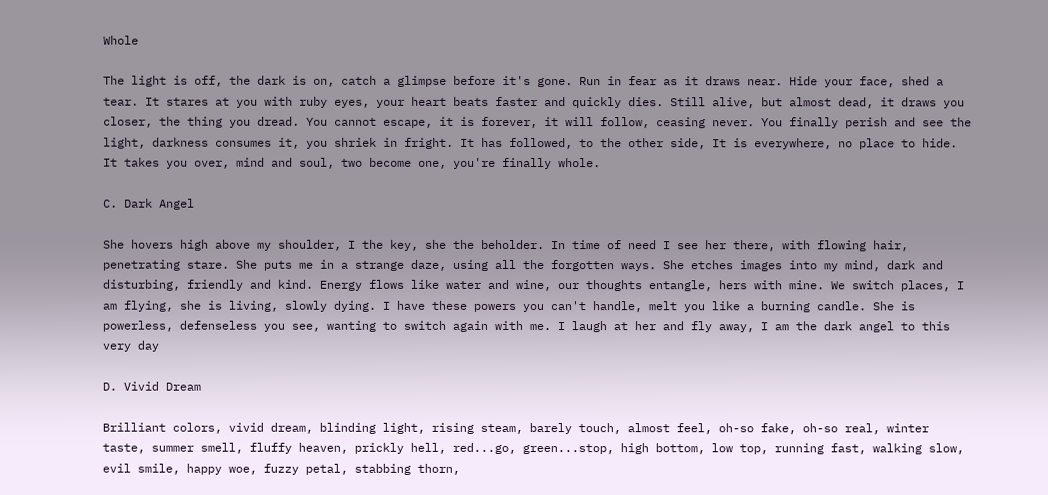Whole

The light is off, the dark is on, catch a glimpse before it's gone. Run in fear as it draws near. Hide your face, shed a tear. It stares at you with ruby eyes, your heart beats faster and quickly dies. Still alive, but almost dead, it draws you closer, the thing you dread. You cannot escape, it is forever, it will follow, ceasing never. You finally perish and see the light, darkness consumes it, you shriek in fright. It has followed, to the other side, It is everywhere, no place to hide. It takes you over, mind and soul, two become one, you're finally whole.

C. Dark Angel

She hovers high above my shoulder, I the key, she the beholder. In time of need I see her there, with flowing hair, penetrating stare. She puts me in a strange daze, using all the forgotten ways. She etches images into my mind, dark and disturbing, friendly and kind. Energy flows like water and wine, our thoughts entangle, hers with mine. We switch places, I am flying, she is living, slowly dying. I have these powers you can't handle, melt you like a burning candle. She is powerless, defenseless you see, wanting to switch again with me. I laugh at her and fly away, I am the dark angel to this very day

D. Vivid Dream

Brilliant colors, vivid dream, blinding light, rising steam, barely touch, almost feel, oh-so fake, oh-so real, winter taste, summer smell, fluffy heaven, prickly hell, red...go, green...stop, high bottom, low top, running fast, walking slow, evil smile, happy woe, fuzzy petal, stabbing thorn,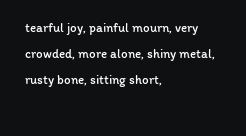tearful joy, painful mourn, very crowded, more alone, shiny metal, rusty bone, sitting short,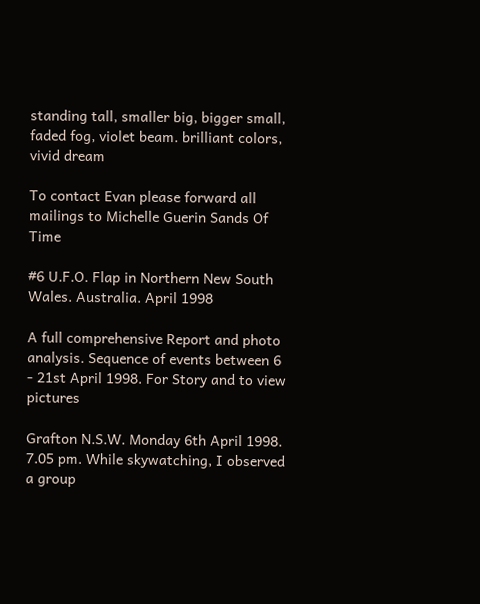standing tall, smaller big, bigger small, faded fog, violet beam. brilliant colors, vivid dream

To contact Evan please forward all mailings to Michelle Guerin Sands Of Time

#6 U.F.O. Flap in Northern New South Wales. Australia. April 1998

A full comprehensive Report and photo analysis. Sequence of events between 6 - 21st April 1998. For Story and to view pictures

Grafton N.S.W. Monday 6th April 1998. 7.05 pm. While skywatching, I observed a group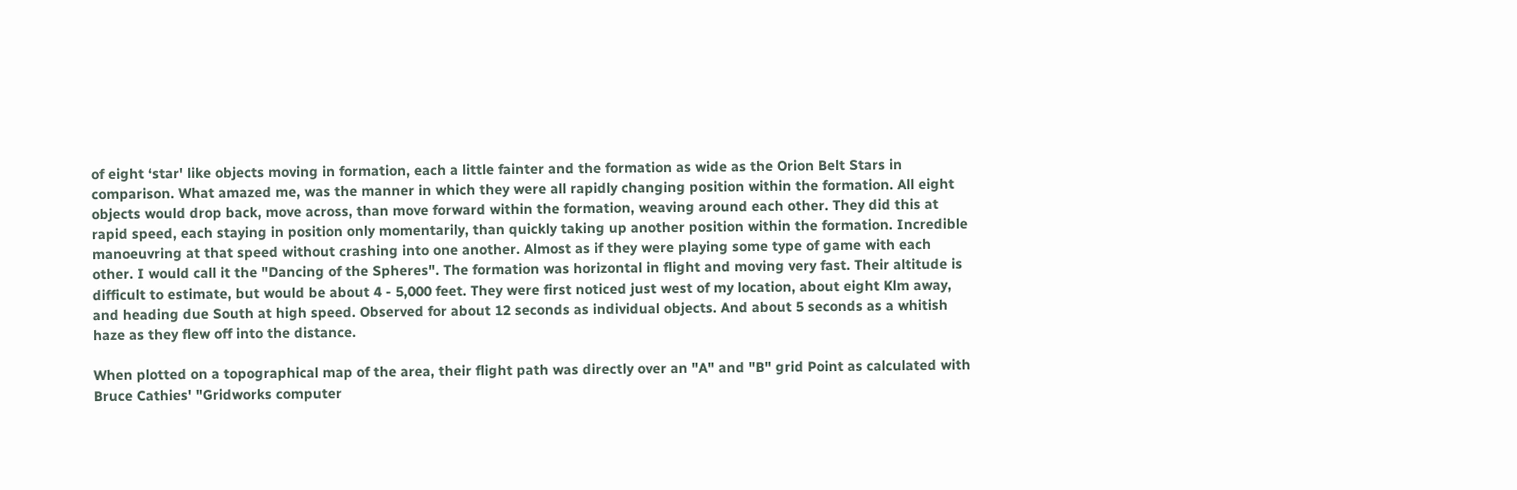of eight ‘star' like objects moving in formation, each a little fainter and the formation as wide as the Orion Belt Stars in comparison. What amazed me, was the manner in which they were all rapidly changing position within the formation. All eight objects would drop back, move across, than move forward within the formation, weaving around each other. They did this at rapid speed, each staying in position only momentarily, than quickly taking up another position within the formation. Incredible manoeuvring at that speed without crashing into one another. Almost as if they were playing some type of game with each other. I would call it the "Dancing of the Spheres". The formation was horizontal in flight and moving very fast. Their altitude is difficult to estimate, but would be about 4 - 5,000 feet. They were first noticed just west of my location, about eight Klm away, and heading due South at high speed. Observed for about 12 seconds as individual objects. And about 5 seconds as a whitish haze as they flew off into the distance.

When plotted on a topographical map of the area, their flight path was directly over an "A" and "B" grid Point as calculated with Bruce Cathies' "Gridworks computer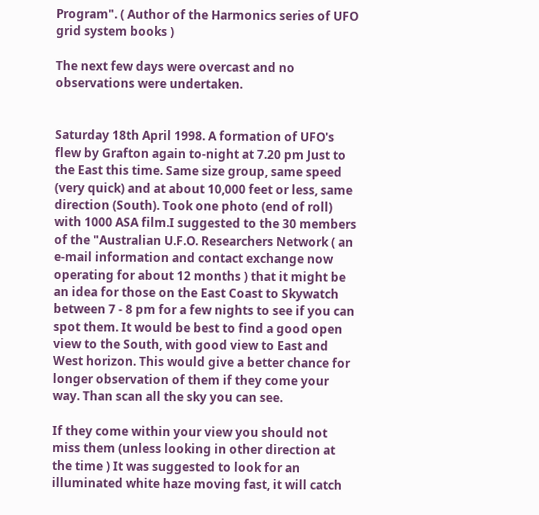Program". ( Author of the Harmonics series of UFO grid system books )

The next few days were overcast and no observations were undertaken.


Saturday 18th April 1998. A formation of UFO's flew by Grafton again to-night at 7.20 pm Just to the East this time. Same size group, same speed (very quick) and at about 10,000 feet or less, same direction (South). Took one photo (end of roll) with 1000 ASA film.I suggested to the 30 members of the "Australian U.F.O. Researchers Network ( an e-mail information and contact exchange now operating for about 12 months ) that it might be an idea for those on the East Coast to Skywatch between 7 - 8 pm for a few nights to see if you can spot them. It would be best to find a good open view to the South, with good view to East and West horizon. This would give a better chance for longer observation of them if they come your way. Than scan all the sky you can see.

If they come within your view you should not miss them (unless looking in other direction at the time ) It was suggested to look for an illuminated white haze moving fast, it will catch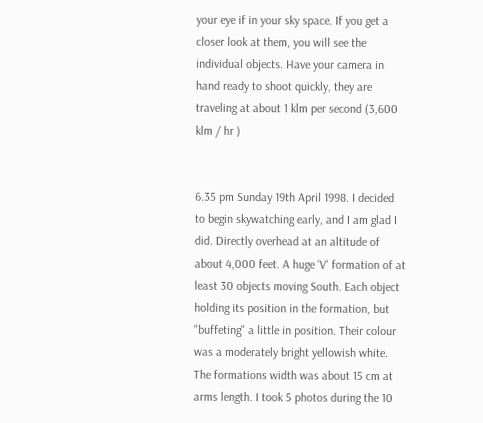your eye if in your sky space. If you get a closer look at them, you will see the individual objects. Have your camera in hand ready to shoot quickly, they are traveling at about 1 klm per second (3,600 klm / hr )


6.35 pm Sunday 19th April 1998. I decided to begin skywatching early, and I am glad I did. Directly overhead at an altitude of about 4,000 feet. A huge ‘V' formation of at least 30 objects moving South. Each object holding its position in the formation, but "buffeting" a little in position. Their colour was a moderately bright yellowish white. The formations width was about 15 cm at arms length. I took 5 photos during the 10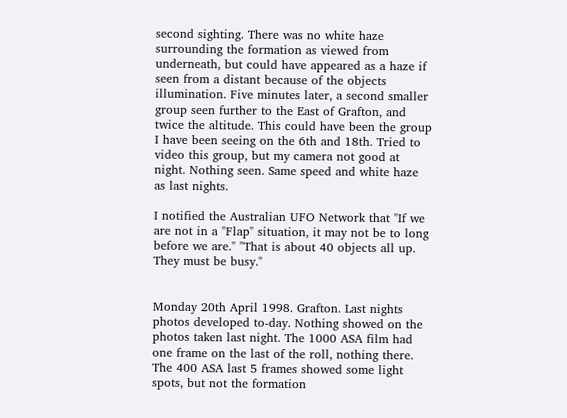second sighting. There was no white haze surrounding the formation as viewed from underneath, but could have appeared as a haze if seen from a distant because of the objects illumination. Five minutes later, a second smaller group seen further to the East of Grafton, and twice the altitude. This could have been the group I have been seeing on the 6th and 18th. Tried to video this group, but my camera not good at night. Nothing seen. Same speed and white haze as last nights.

I notified the Australian UFO Network that "If we are not in a "Flap" situation, it may not be to long before we are." "That is about 40 objects all up. They must be busy."


Monday 20th April 1998. Grafton. Last nights photos developed to-day. Nothing showed on the photos taken last night. The 1000 ASA film had one frame on the last of the roll, nothing there. The 400 ASA last 5 frames showed some light spots, but not the formation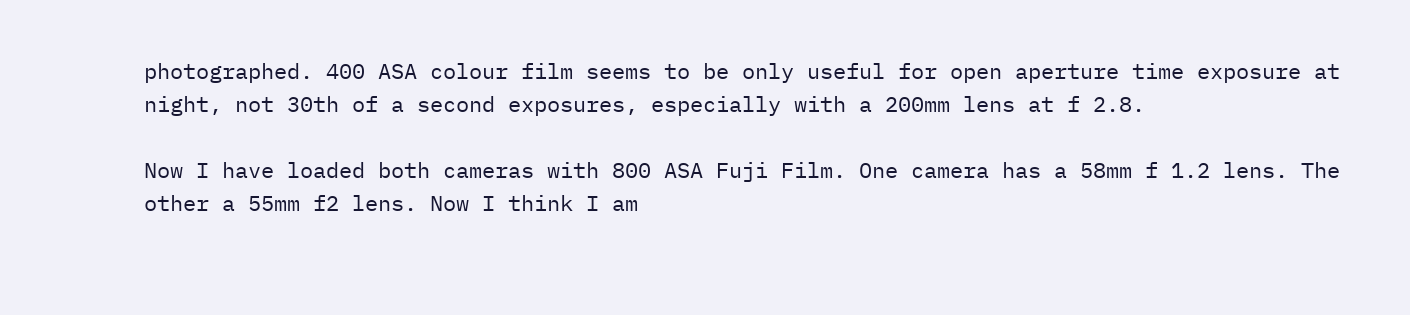photographed. 400 ASA colour film seems to be only useful for open aperture time exposure at night, not 30th of a second exposures, especially with a 200mm lens at f 2.8.

Now I have loaded both cameras with 800 ASA Fuji Film. One camera has a 58mm f 1.2 lens. The other a 55mm f2 lens. Now I think I am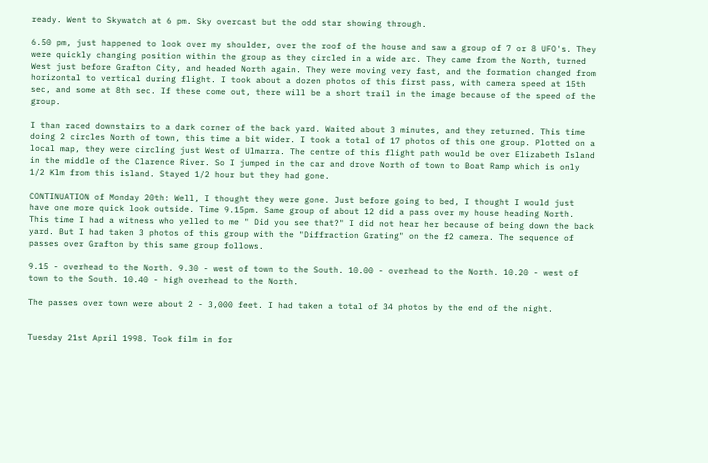ready. Went to Skywatch at 6 pm. Sky overcast but the odd star showing through.

6.50 pm, just happened to look over my shoulder, over the roof of the house and saw a group of 7 or 8 UFO's. They were quickly changing position within the group as they circled in a wide arc. They came from the North, turned West just before Grafton City, and headed North again. They were moving very fast, and the formation changed from horizontal to vertical during flight. I took about a dozen photos of this first pass, with camera speed at 15th sec, and some at 8th sec. If these come out, there will be a short trail in the image because of the speed of the group.

I than raced downstairs to a dark corner of the back yard. Waited about 3 minutes, and they returned. This time doing 2 circles North of town, this time a bit wider. I took a total of 17 photos of this one group. Plotted on a local map, they were circling just West of Ulmarra. The centre of this flight path would be over Elizabeth Island in the middle of the Clarence River. So I jumped in the car and drove North of town to Boat Ramp which is only 1/2 Klm from this island. Stayed 1/2 hour but they had gone.

CONTINUATION of Monday 20th: Well, I thought they were gone. Just before going to bed, I thought I would just have one more quick look outside. Time 9.15pm. Same group of about 12 did a pass over my house heading North. This time I had a witness who yelled to me " Did you see that?" I did not hear her because of being down the back yard. But I had taken 3 photos of this group with the "Diffraction Grating" on the f2 camera. The sequence of passes over Grafton by this same group follows.

9.15 - overhead to the North. 9.30 - west of town to the South. 10.00 - overhead to the North. 10.20 - west of town to the South. 10.40 - high overhead to the North.

The passes over town were about 2 - 3,000 feet. I had taken a total of 34 photos by the end of the night.


Tuesday 21st April 1998. Took film in for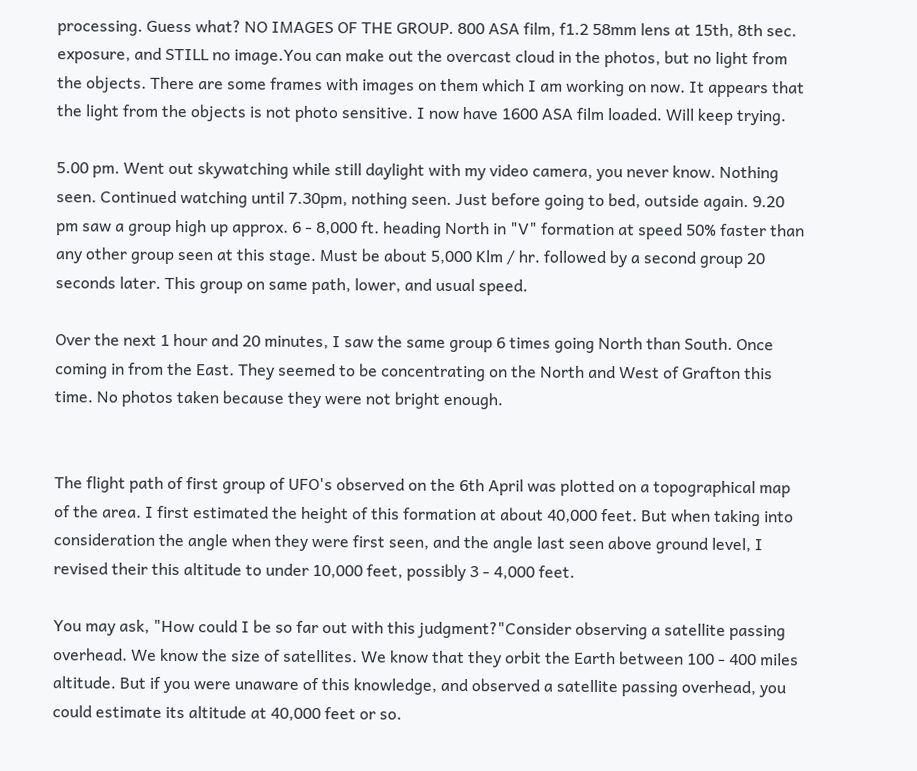processing. Guess what? NO IMAGES OF THE GROUP. 800 ASA film, f1.2 58mm lens at 15th, 8th sec. exposure, and STILL no image.You can make out the overcast cloud in the photos, but no light from the objects. There are some frames with images on them which I am working on now. It appears that the light from the objects is not photo sensitive. I now have 1600 ASA film loaded. Will keep trying.

5.00 pm. Went out skywatching while still daylight with my video camera, you never know. Nothing seen. Continued watching until 7.30pm, nothing seen. Just before going to bed, outside again. 9.20 pm saw a group high up approx. 6 - 8,000 ft. heading North in "V" formation at speed 50% faster than any other group seen at this stage. Must be about 5,000 Klm / hr. followed by a second group 20 seconds later. This group on same path, lower, and usual speed.

Over the next 1 hour and 20 minutes, I saw the same group 6 times going North than South. Once coming in from the East. They seemed to be concentrating on the North and West of Grafton this time. No photos taken because they were not bright enough.


The flight path of first group of UFO's observed on the 6th April was plotted on a topographical map of the area. I first estimated the height of this formation at about 40,000 feet. But when taking into consideration the angle when they were first seen, and the angle last seen above ground level, I revised their this altitude to under 10,000 feet, possibly 3 - 4,000 feet.

You may ask, "How could I be so far out with this judgment?"Consider observing a satellite passing overhead. We know the size of satellites. We know that they orbit the Earth between 100 - 400 miles altitude. But if you were unaware of this knowledge, and observed a satellite passing overhead, you could estimate its altitude at 40,000 feet or so.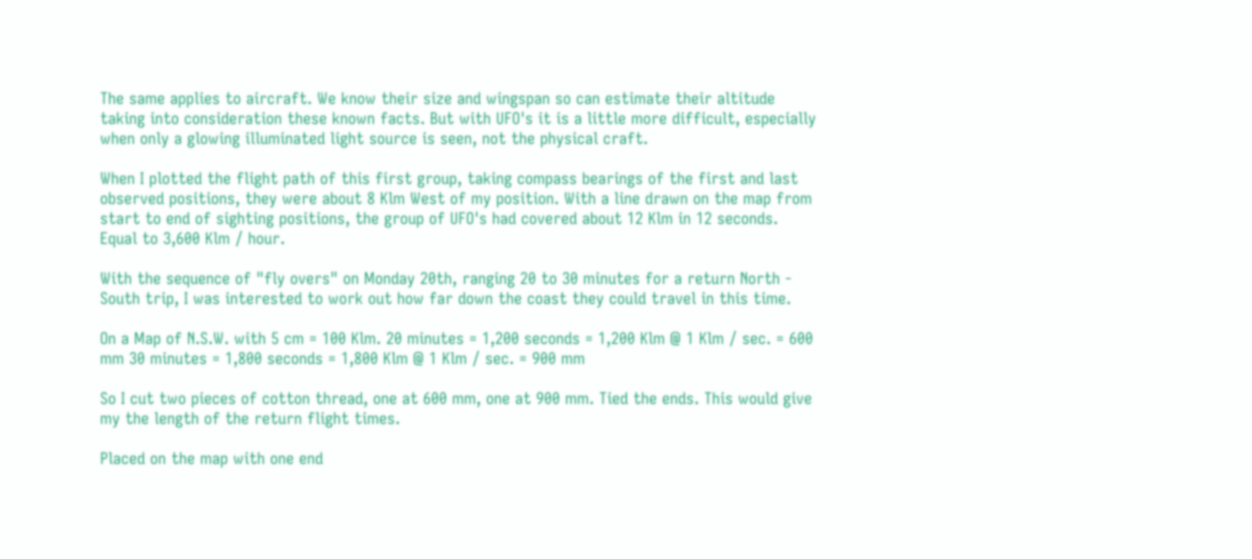The same applies to aircraft. We know their size and wingspan so can estimate their altitude taking into consideration these known facts. But with UFO's it is a little more difficult, especially when only a glowing illuminated light source is seen, not the physical craft.

When I plotted the flight path of this first group, taking compass bearings of the first and last observed positions, they were about 8 Klm West of my position. With a line drawn on the map from start to end of sighting positions, the group of UFO's had covered about 12 Klm in 12 seconds. Equal to 3,600 Klm / hour.

With the sequence of "fly overs" on Monday 20th, ranging 20 to 30 minutes for a return North - South trip, I was interested to work out how far down the coast they could travel in this time.

On a Map of N.S.W. with 5 cm = 100 Klm. 20 minutes = 1,200 seconds = 1,200 Klm @ 1 Klm / sec. = 600 mm 30 minutes = 1,800 seconds = 1,800 Klm @ 1 Klm / sec. = 900 mm

So I cut two pieces of cotton thread, one at 600 mm, one at 900 mm. Tied the ends. This would give my the length of the return flight times.

Placed on the map with one end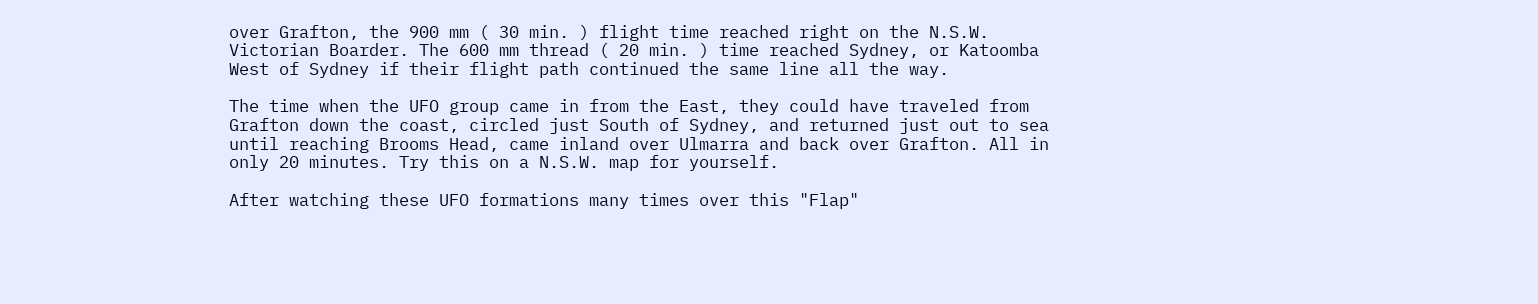over Grafton, the 900 mm ( 30 min. ) flight time reached right on the N.S.W. Victorian Boarder. The 600 mm thread ( 20 min. ) time reached Sydney, or Katoomba West of Sydney if their flight path continued the same line all the way.

The time when the UFO group came in from the East, they could have traveled from Grafton down the coast, circled just South of Sydney, and returned just out to sea until reaching Brooms Head, came inland over Ulmarra and back over Grafton. All in only 20 minutes. Try this on a N.S.W. map for yourself.

After watching these UFO formations many times over this "Flap"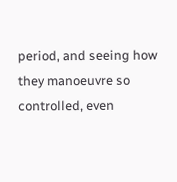period, and seeing how they manoeuvre so controlled, even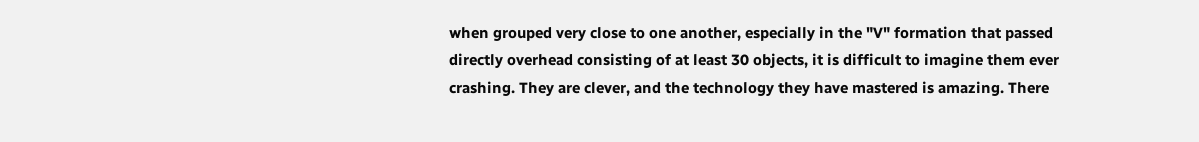when grouped very close to one another, especially in the "V" formation that passed directly overhead consisting of at least 30 objects, it is difficult to imagine them ever crashing. They are clever, and the technology they have mastered is amazing. There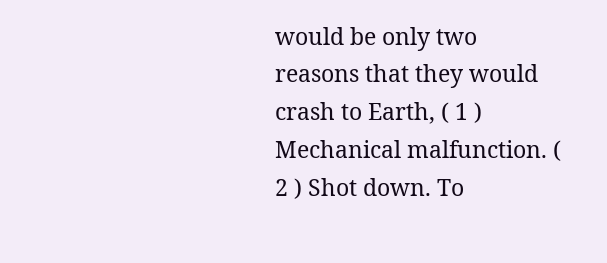would be only two reasons that they would crash to Earth, ( 1 ) Mechanical malfunction. ( 2 ) Shot down. To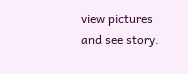view pictures and see story.